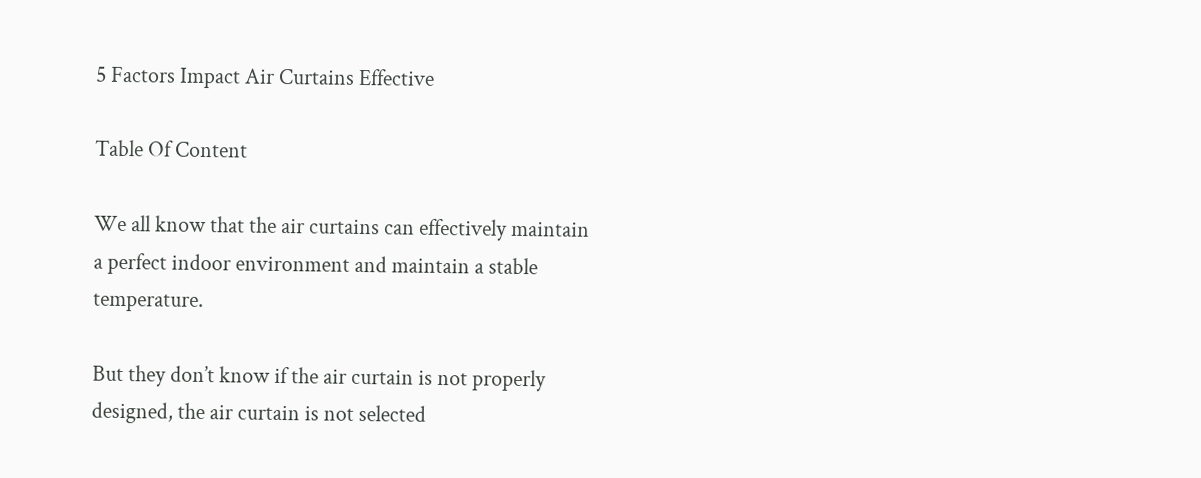5 Factors Impact Air Curtains Effective

Table Of Content

We all know that the air curtains can effectively maintain a perfect indoor environment and maintain a stable temperature.

But they don’t know if the air curtain is not properly designed, the air curtain is not selected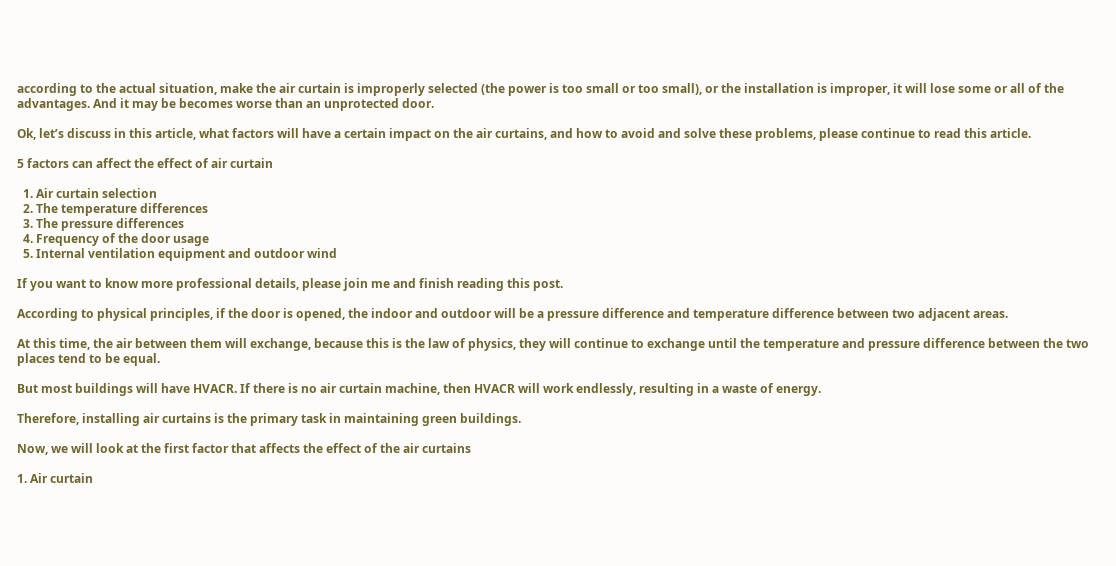according to the actual situation, make the air curtain is improperly selected (the power is too small or too small), or the installation is improper, it will lose some or all of the advantages. And it may be becomes worse than an unprotected door.

Ok, let’s discuss in this article, what factors will have a certain impact on the air curtains, and how to avoid and solve these problems, please continue to read this article.

5 factors can affect the effect of air curtain

  1. Air curtain selection
  2. The temperature differences
  3. The pressure differences
  4. Frequency of the door usage
  5. Internal ventilation equipment and outdoor wind

If you want to know more professional details, please join me and finish reading this post.

According to physical principles, if the door is opened, the indoor and outdoor will be a pressure difference and temperature difference between two adjacent areas.

At this time, the air between them will exchange, because this is the law of physics, they will continue to exchange until the temperature and pressure difference between the two places tend to be equal.

But most buildings will have HVACR. If there is no air curtain machine, then HVACR will work endlessly, resulting in a waste of energy.

Therefore, installing air curtains is the primary task in maintaining green buildings.

Now, we will look at the first factor that affects the effect of the air curtains

1. Air curtain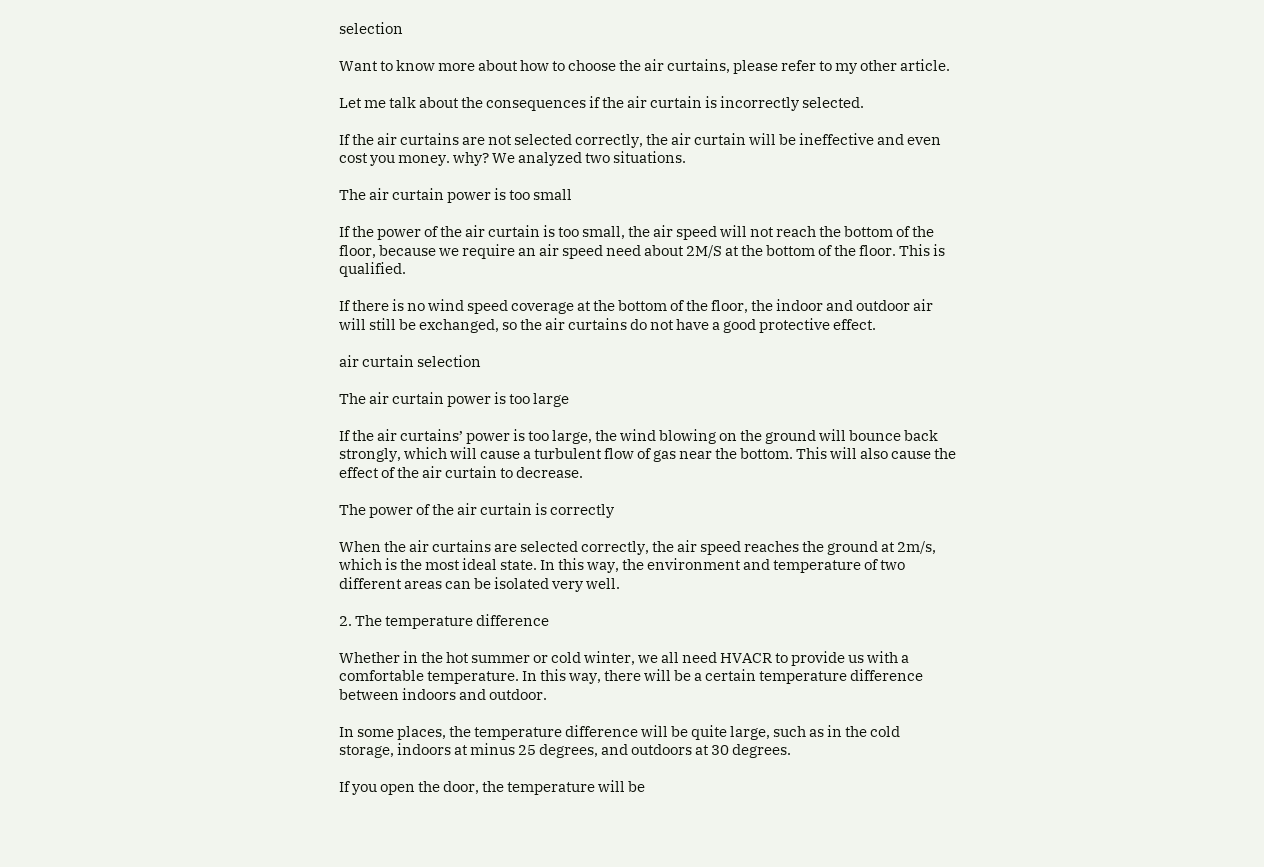selection

Want to know more about how to choose the air curtains, please refer to my other article.

Let me talk about the consequences if the air curtain is incorrectly selected.

If the air curtains are not selected correctly, the air curtain will be ineffective and even cost you money. why? We analyzed two situations.

The air curtain power is too small

If the power of the air curtain is too small, the air speed will not reach the bottom of the floor, because we require an air speed need about 2M/S at the bottom of the floor. This is qualified.

If there is no wind speed coverage at the bottom of the floor, the indoor and outdoor air will still be exchanged, so the air curtains do not have a good protective effect.

air curtain selection

The air curtain power is too large

If the air curtains’ power is too large, the wind blowing on the ground will bounce back strongly, which will cause a turbulent flow of gas near the bottom. This will also cause the effect of the air curtain to decrease.

The power of the air curtain is correctly

When the air curtains are selected correctly, the air speed reaches the ground at 2m/s, which is the most ideal state. In this way, the environment and temperature of two different areas can be isolated very well.

2. The temperature difference

Whether in the hot summer or cold winter, we all need HVACR to provide us with a comfortable temperature. In this way, there will be a certain temperature difference between indoors and outdoor.

In some places, the temperature difference will be quite large, such as in the cold storage, indoors at minus 25 degrees, and outdoors at 30 degrees.

If you open the door, the temperature will be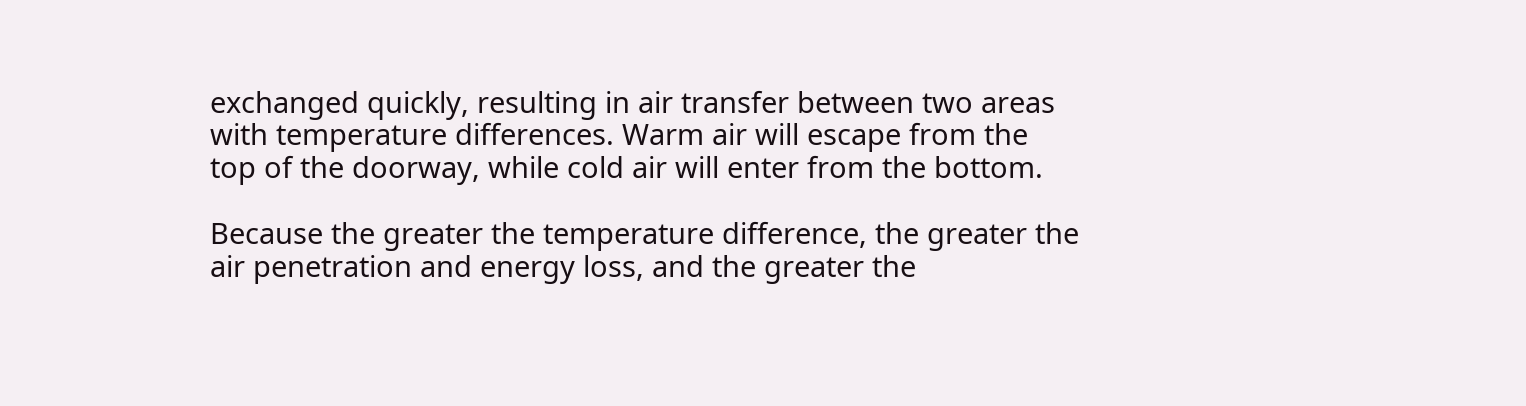exchanged quickly, resulting in air transfer between two areas with temperature differences. Warm air will escape from the top of the doorway, while cold air will enter from the bottom.

Because the greater the temperature difference, the greater the air penetration and energy loss, and the greater the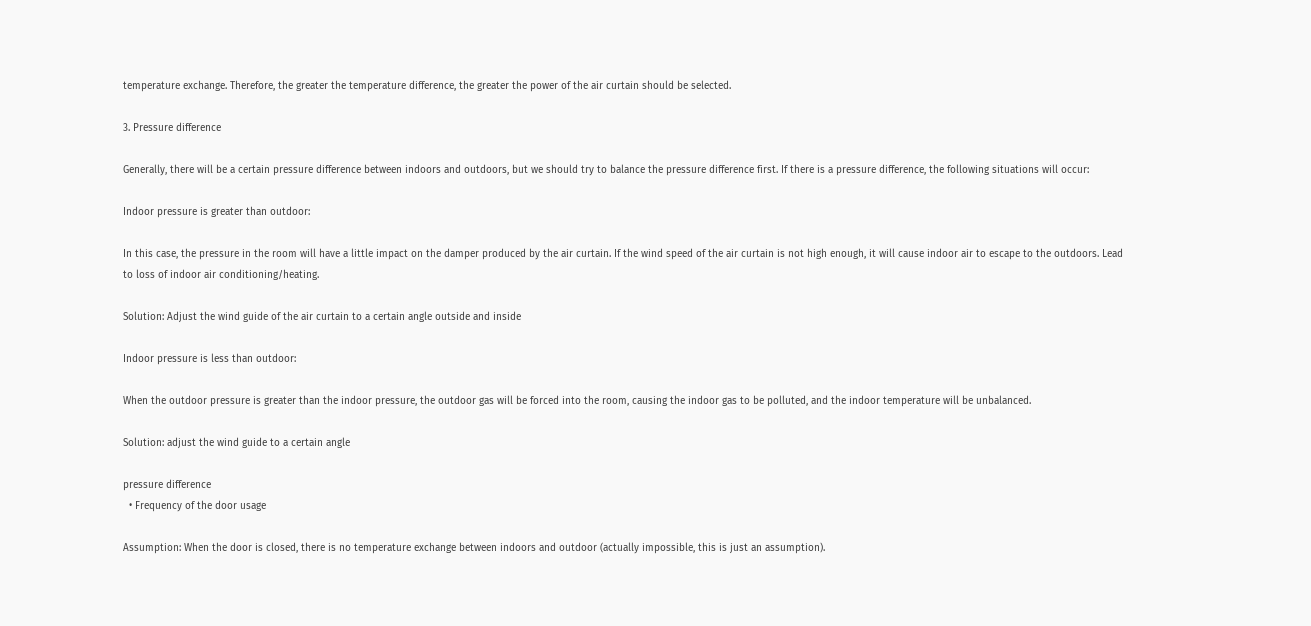temperature exchange. Therefore, the greater the temperature difference, the greater the power of the air curtain should be selected.

3. Pressure difference

Generally, there will be a certain pressure difference between indoors and outdoors, but we should try to balance the pressure difference first. If there is a pressure difference, the following situations will occur:

Indoor pressure is greater than outdoor:

In this case, the pressure in the room will have a little impact on the damper produced by the air curtain. If the wind speed of the air curtain is not high enough, it will cause indoor air to escape to the outdoors. Lead to loss of indoor air conditioning/heating.

Solution: Adjust the wind guide of the air curtain to a certain angle outside and inside

Indoor pressure is less than outdoor:

When the outdoor pressure is greater than the indoor pressure, the outdoor gas will be forced into the room, causing the indoor gas to be polluted, and the indoor temperature will be unbalanced.

Solution: adjust the wind guide to a certain angle

pressure difference
  • Frequency of the door usage

Assumption: When the door is closed, there is no temperature exchange between indoors and outdoor (actually impossible, this is just an assumption).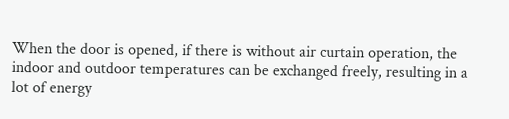When the door is opened, if there is without air curtain operation, the indoor and outdoor temperatures can be exchanged freely, resulting in a lot of energy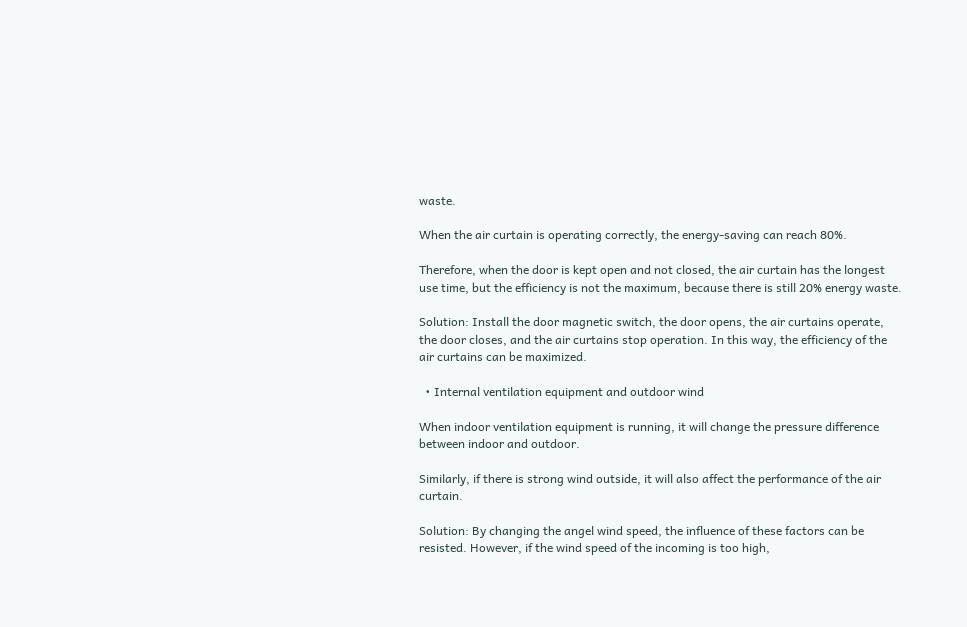waste.

When the air curtain is operating correctly, the energy-saving can reach 80%.

Therefore, when the door is kept open and not closed, the air curtain has the longest use time, but the efficiency is not the maximum, because there is still 20% energy waste.

Solution: Install the door magnetic switch, the door opens, the air curtains operate, the door closes, and the air curtains stop operation. In this way, the efficiency of the air curtains can be maximized.

  • Internal ventilation equipment and outdoor wind

When indoor ventilation equipment is running, it will change the pressure difference between indoor and outdoor.

Similarly, if there is strong wind outside, it will also affect the performance of the air curtain.

Solution: By changing the angel wind speed, the influence of these factors can be resisted. However, if the wind speed of the incoming is too high,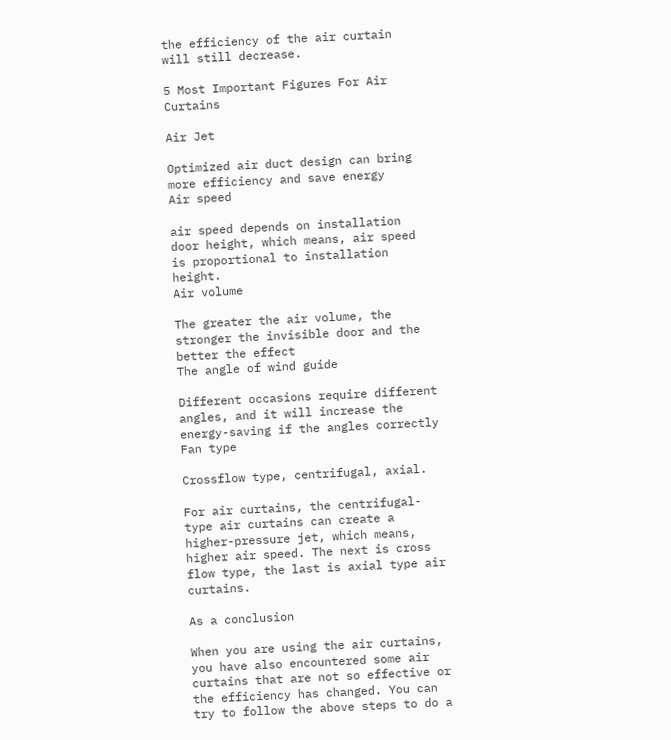the efficiency of the air curtain will still decrease.

5 Most Important Figures For Air Curtains

Air Jet

Optimized air duct design can bring more efficiency and save energy
Air speed

air speed depends on installation door height, which means, air speed is proportional to installation height.
Air volume

The greater the air volume, the stronger the invisible door and the better the effect
The angle of wind guide

Different occasions require different angles, and it will increase the energy-saving if the angles correctly
Fan type

Crossflow type, centrifugal, axial.

For air curtains, the centrifugal-type air curtains can create a higher-pressure jet, which means, higher air speed. The next is cross flow type, the last is axial type air curtains.

As a conclusion

When you are using the air curtains, you have also encountered some air curtains that are not so effective or the efficiency has changed. You can try to follow the above steps to do a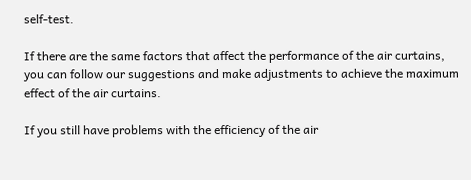self-test.

If there are the same factors that affect the performance of the air curtains, you can follow our suggestions and make adjustments to achieve the maximum effect of the air curtains.

If you still have problems with the efficiency of the air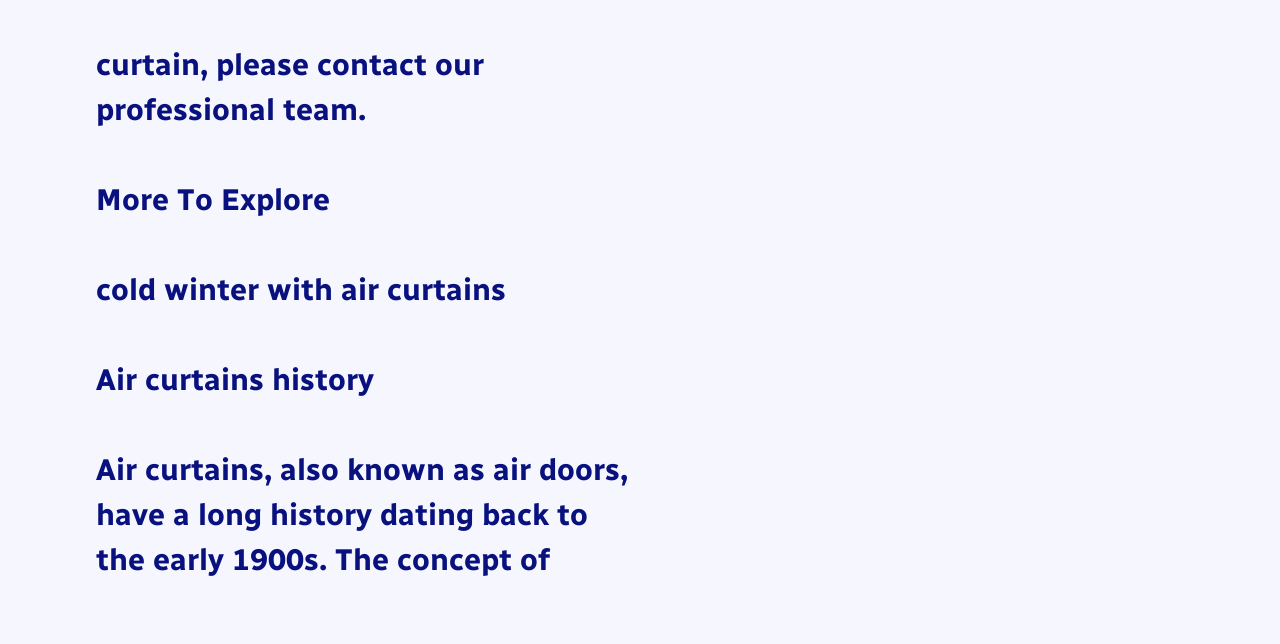curtain, please contact our professional team.

More To Explore

cold winter with air curtains

Air curtains history

Air curtains, also known as air doors, have a long history dating back to the early 1900s. The concept of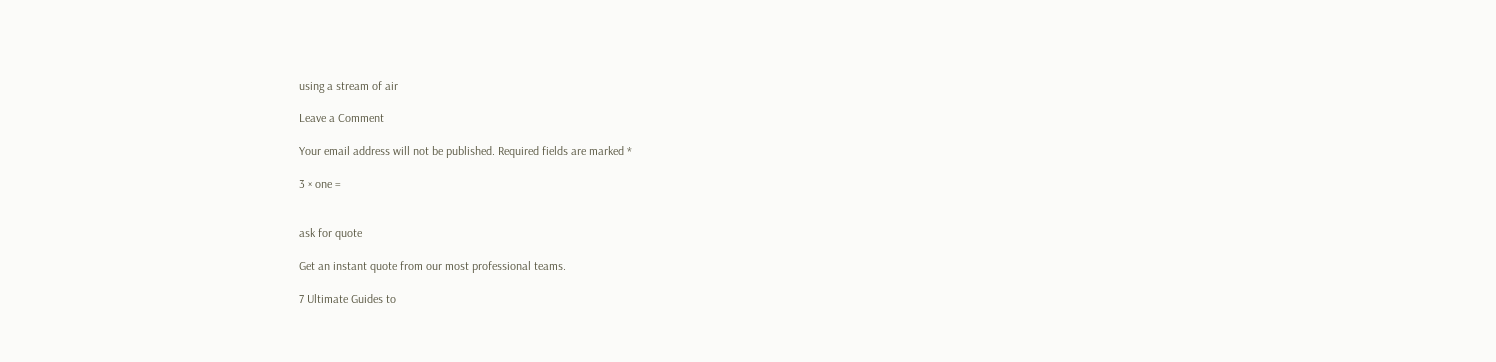using a stream of air

Leave a Comment

Your email address will not be published. Required fields are marked *

3 × one =


ask for quote

Get an instant quote from our most professional teams.

7 Ultimate Guides to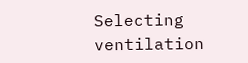Selecting ventilation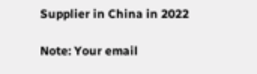Supplier in China in 2022

Note: Your email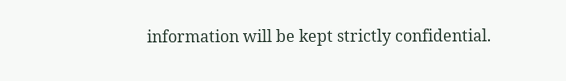information will be kept strictly confidential.